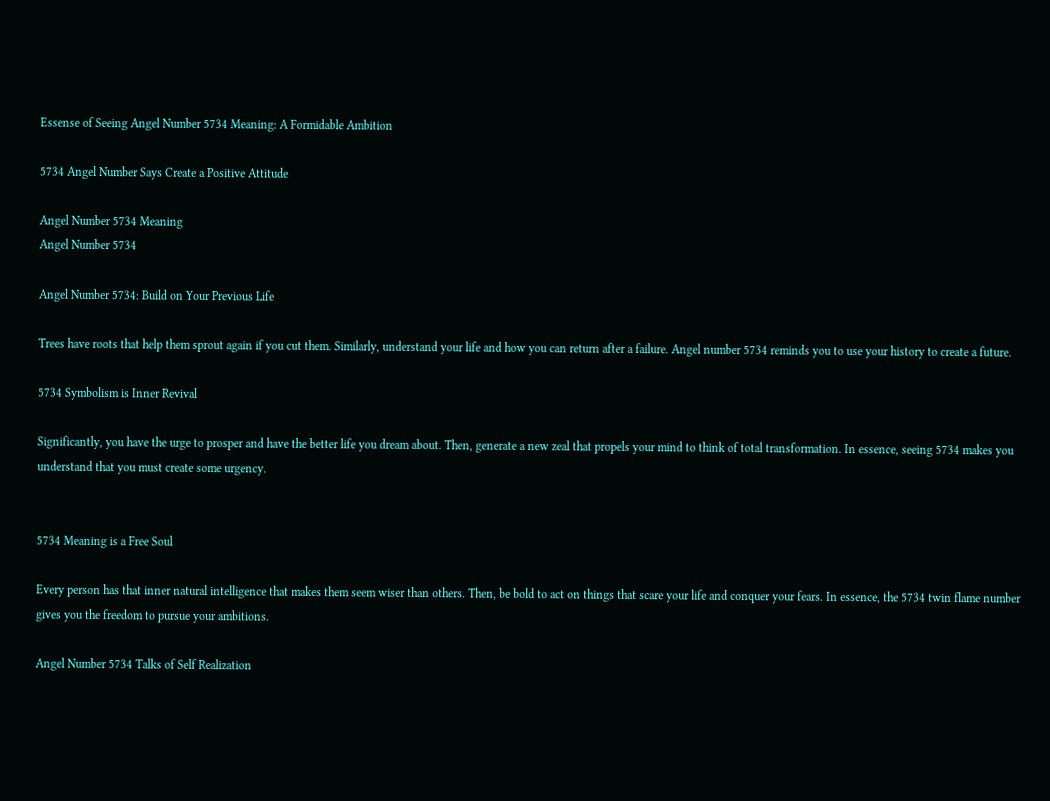Essense of Seeing Angel Number 5734 Meaning: A Formidable Ambition

5734 Angel Number Says Create a Positive Attitude

Angel Number 5734 Meaning
Angel Number 5734

Angel Number 5734: Build on Your Previous Life

Trees have roots that help them sprout again if you cut them. Similarly, understand your life and how you can return after a failure. Angel number 5734 reminds you to use your history to create a future.

5734 Symbolism is Inner Revival

Significantly, you have the urge to prosper and have the better life you dream about. Then, generate a new zeal that propels your mind to think of total transformation. In essence, seeing 5734 makes you understand that you must create some urgency.


5734 Meaning is a Free Soul

Every person has that inner natural intelligence that makes them seem wiser than others. Then, be bold to act on things that scare your life and conquer your fears. In essence, the 5734 twin flame number gives you the freedom to pursue your ambitions.

Angel Number 5734 Talks of Self Realization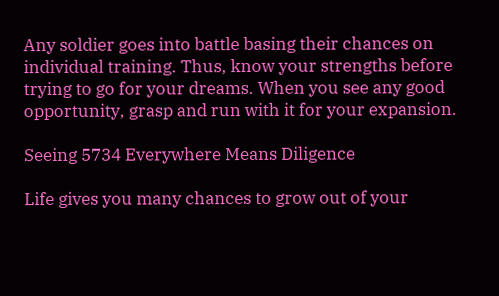Any soldier goes into battle basing their chances on individual training. Thus, know your strengths before trying to go for your dreams. When you see any good opportunity, grasp and run with it for your expansion.

Seeing 5734 Everywhere Means Diligence

Life gives you many chances to grow out of your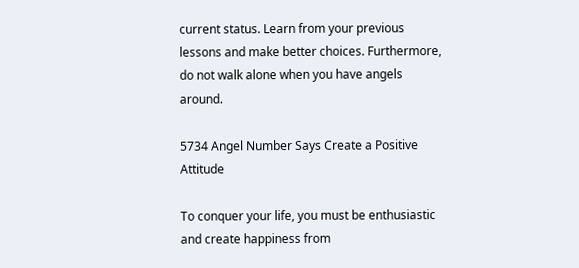current status. Learn from your previous lessons and make better choices. Furthermore, do not walk alone when you have angels around.

5734 Angel Number Says Create a Positive Attitude

To conquer your life, you must be enthusiastic and create happiness from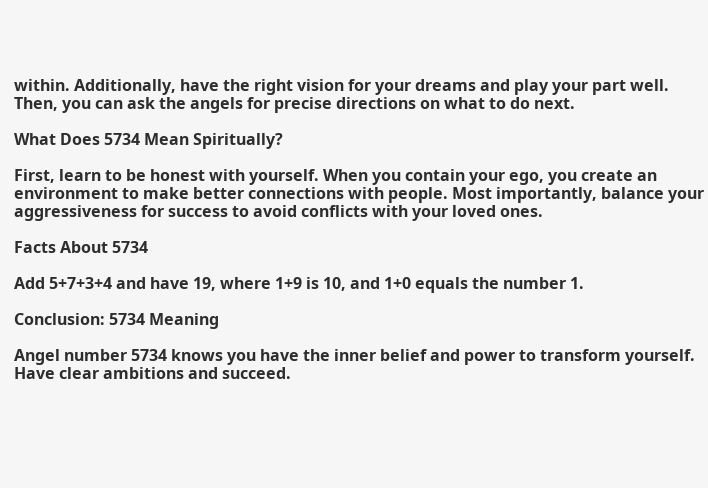within. Additionally, have the right vision for your dreams and play your part well. Then, you can ask the angels for precise directions on what to do next.

What Does 5734 Mean Spiritually?

First, learn to be honest with yourself. When you contain your ego, you create an environment to make better connections with people. Most importantly, balance your aggressiveness for success to avoid conflicts with your loved ones.

Facts About 5734

Add 5+7+3+4 and have 19, where 1+9 is 10, and 1+0 equals the number 1.

Conclusion: 5734 Meaning

Angel number 5734 knows you have the inner belief and power to transform yourself. Have clear ambitions and succeed.